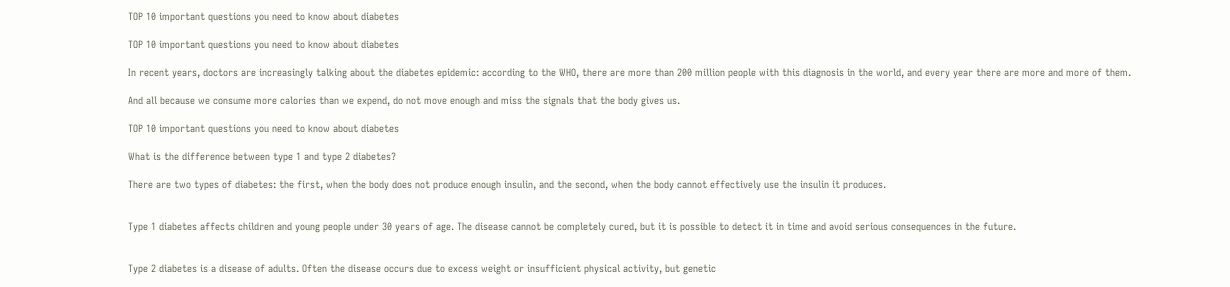TOP 10 important questions you need to know about diabetes

TOP 10 important questions you need to know about diabetes

In recent years, doctors are increasingly talking about the diabetes epidemic: according to the WHO, there are more than 200 million people with this diagnosis in the world, and every year there are more and more of them.

And all because we consume more calories than we expend, do not move enough and miss the signals that the body gives us.

TOP 10 important questions you need to know about diabetes

What is the difference between type 1 and type 2 diabetes?

There are two types of diabetes: the first, when the body does not produce enough insulin, and the second, when the body cannot effectively use the insulin it produces.


Type 1 diabetes affects children and young people under 30 years of age. The disease cannot be completely cured, but it is possible to detect it in time and avoid serious consequences in the future.


Type 2 diabetes is a disease of adults. Often the disease occurs due to excess weight or insufficient physical activity, but genetic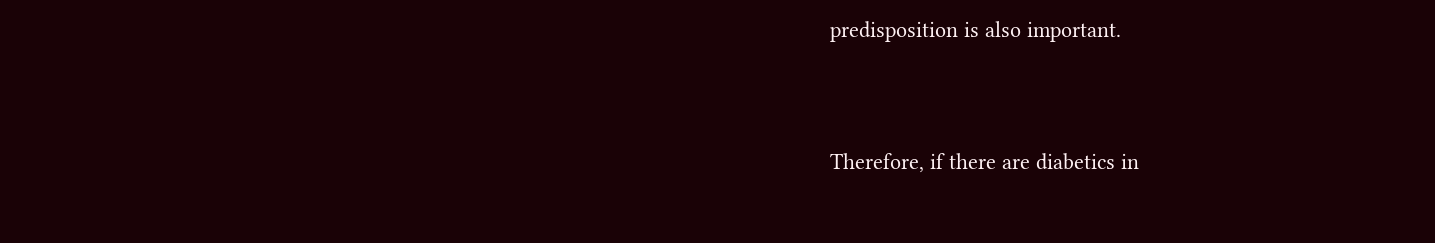predisposition is also important.


Therefore, if there are diabetics in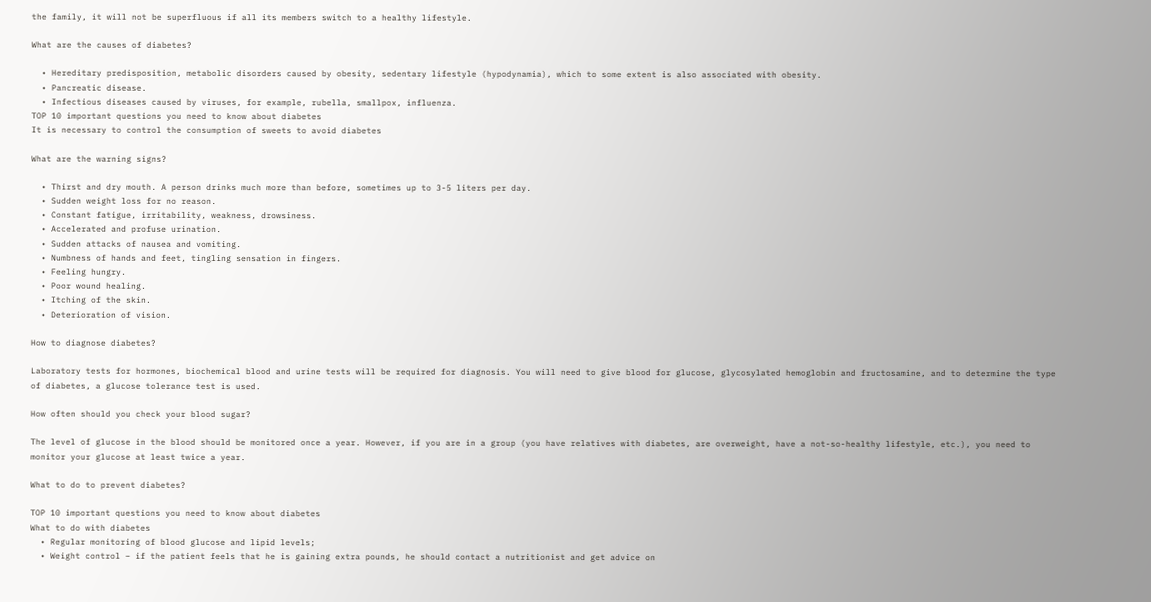the family, it will not be superfluous if all its members switch to a healthy lifestyle.

What are the causes of diabetes?

  • Hereditary predisposition, metabolic disorders caused by obesity, sedentary lifestyle (hypodynamia), which to some extent is also associated with obesity.
  • Pancreatic disease.
  • Infectious diseases caused by viruses, for example, rubella, smallpox, influenza.
TOP 10 important questions you need to know about diabetes
It is necessary to control the consumption of sweets to avoid diabetes

What are the warning signs?

  • Thirst and dry mouth. A person drinks much more than before, sometimes up to 3-5 liters per day.
  • Sudden weight loss for no reason.
  • Constant fatigue, irritability, weakness, drowsiness.
  • Accelerated and profuse urination.
  • Sudden attacks of nausea and vomiting.
  • Numbness of hands and feet, tingling sensation in fingers.
  • Feeling hungry.
  • Poor wound healing.
  • Itching of the skin.
  • Deterioration of vision.

How to diagnose diabetes?

Laboratory tests for hormones, biochemical blood and urine tests will be required for diagnosis. You will need to give blood for glucose, glycosylated hemoglobin and fructosamine, and to determine the type of diabetes, a glucose tolerance test is used.

How often should you check your blood sugar?

The level of glucose in the blood should be monitored once a year. However, if you are in a group (you have relatives with diabetes, are overweight, have a not-so-healthy lifestyle, etc.), you need to monitor your glucose at least twice a year.

What to do to prevent diabetes?

TOP 10 important questions you need to know about diabetes
What to do with diabetes
  • Regular monitoring of blood glucose and lipid levels;
  • Weight control – if the patient feels that he is gaining extra pounds, he should contact a nutritionist and get advice on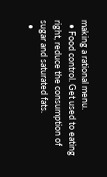making a rational menu.
  • Food control. Get used to eating right, reduce the consumption of sugar and saturated fats.
  •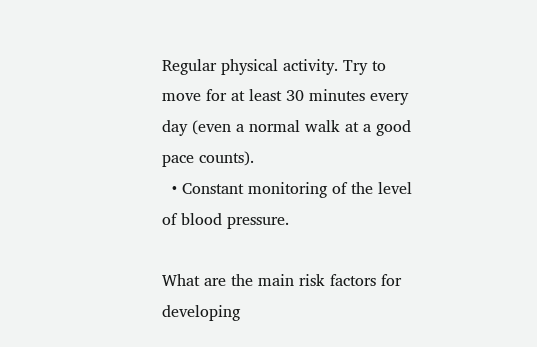Regular physical activity. Try to move for at least 30 minutes every day (even a normal walk at a good pace counts).
  • Constant monitoring of the level of blood pressure.

What are the main risk factors for developing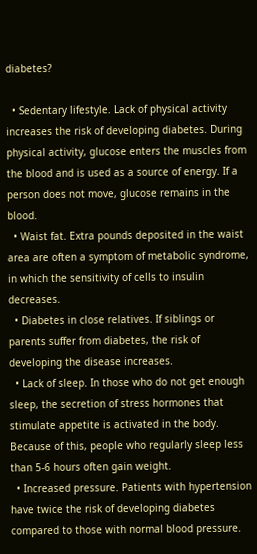diabetes?

  • Sedentary lifestyle. Lack of physical activity increases the risk of developing diabetes. During physical activity, glucose enters the muscles from the blood and is used as a source of energy. If a person does not move, glucose remains in the blood.
  • Waist fat. Extra pounds deposited in the waist area are often a symptom of metabolic syndrome, in which the sensitivity of cells to insulin decreases.
  • Diabetes in close relatives. If siblings or parents suffer from diabetes, the risk of developing the disease increases.
  • Lack of sleep. In those who do not get enough sleep, the secretion of stress hormones that stimulate appetite is activated in the body. Because of this, people who regularly sleep less than 5-6 hours often gain weight.
  • Increased pressure. Patients with hypertension have twice the risk of developing diabetes compared to those with normal blood pressure.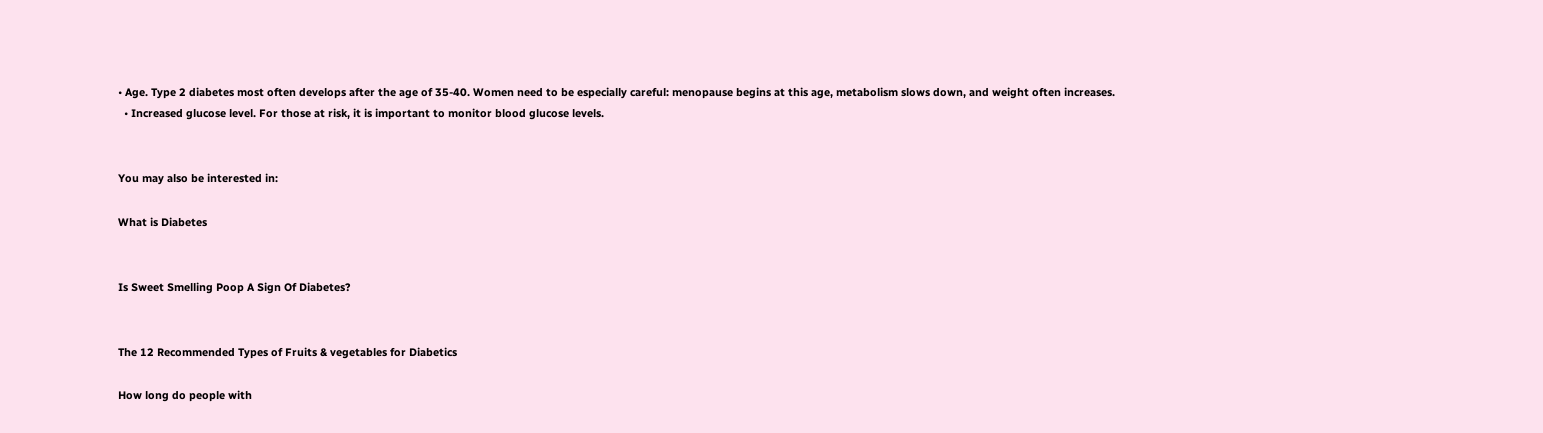• Age. Type 2 diabetes most often develops after the age of 35-40. Women need to be especially careful: menopause begins at this age, metabolism slows down, and weight often increases.
  • Increased glucose level. For those at risk, it is important to monitor blood glucose levels.


You may also be interested in:

What is Diabetes


Is Sweet Smelling Poop A Sign Of Diabetes?


The 12 Recommended Types of Fruits & vegetables for Diabetics

How long do people with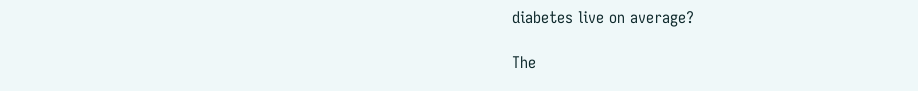diabetes live on average?

The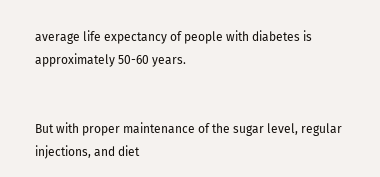average life expectancy of people with diabetes is approximately 50-60 years.


But with proper maintenance of the sugar level, regular injections, and diet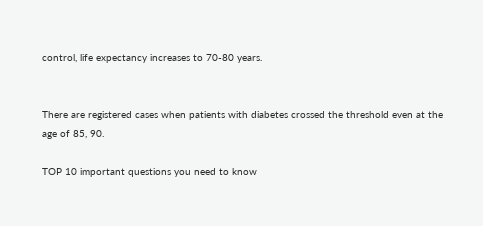control, life expectancy increases to 70-80 years.


There are registered cases when patients with diabetes crossed the threshold even at the age of 85, 90.

TOP 10 important questions you need to know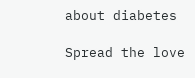about diabetes

Spread the love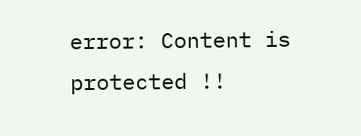error: Content is protected !!